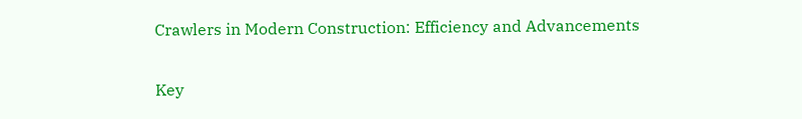Crawlers in Modern Construction: Efficiency and Advancements

Key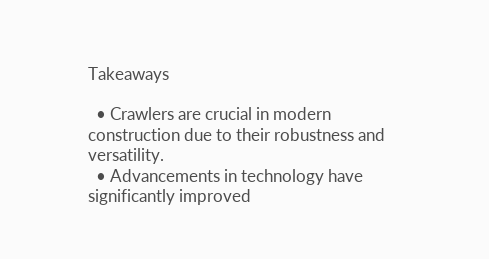Takeaways

  • Crawlers are crucial in modern construction due to their robustness and versatility.
  • Advancements in technology have significantly improved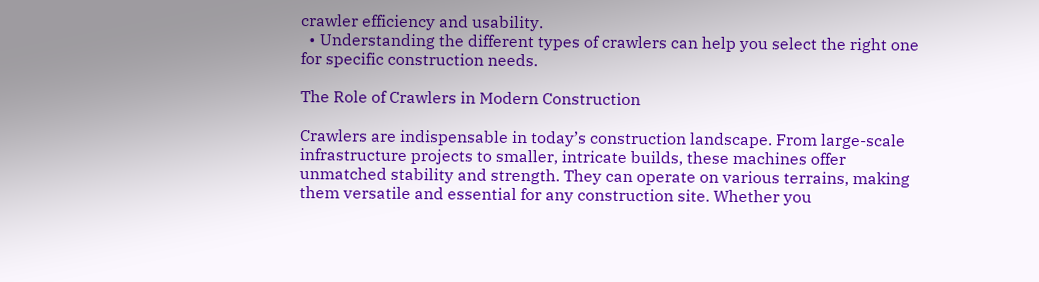crawler efficiency and usability.
  • Understanding the different types of crawlers can help you select the right one for specific construction needs.

The Role of Crawlers in Modern Construction

Crawlers are indispensable in today’s construction landscape. From large-scale infrastructure projects to smaller, intricate builds, these machines offer unmatched stability and strength. They can operate on various terrains, making them versatile and essential for any construction site. Whether you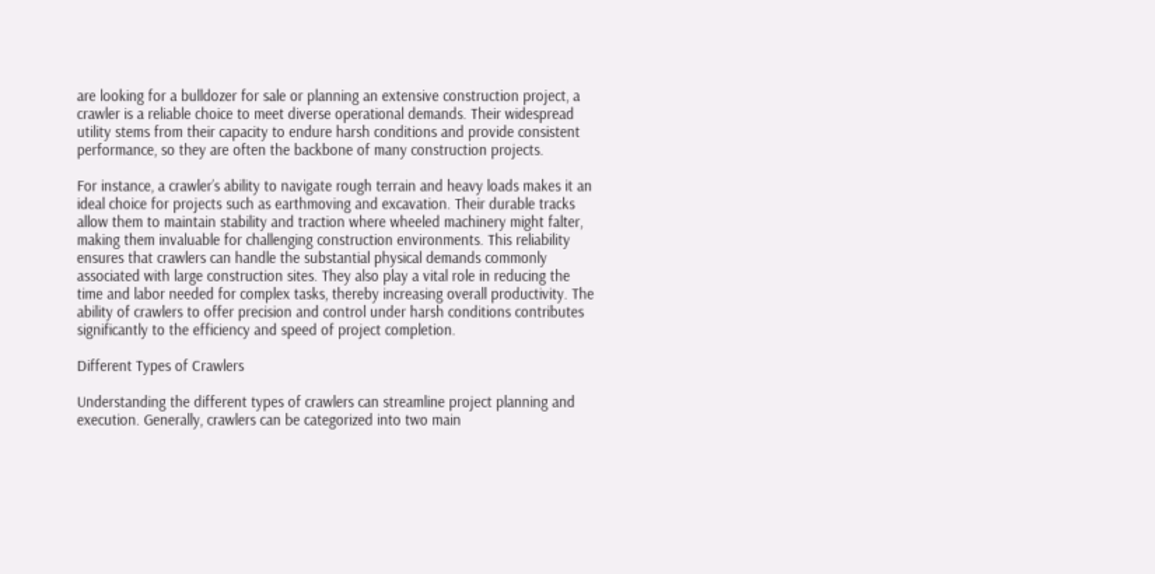are looking for a bulldozer for sale or planning an extensive construction project, a crawler is a reliable choice to meet diverse operational demands. Their widespread utility stems from their capacity to endure harsh conditions and provide consistent performance, so they are often the backbone of many construction projects.

For instance, a crawler’s ability to navigate rough terrain and heavy loads makes it an ideal choice for projects such as earthmoving and excavation. Their durable tracks allow them to maintain stability and traction where wheeled machinery might falter, making them invaluable for challenging construction environments. This reliability ensures that crawlers can handle the substantial physical demands commonly associated with large construction sites. They also play a vital role in reducing the time and labor needed for complex tasks, thereby increasing overall productivity. The ability of crawlers to offer precision and control under harsh conditions contributes significantly to the efficiency and speed of project completion.

Different Types of Crawlers

Understanding the different types of crawlers can streamline project planning and execution. Generally, crawlers can be categorized into two main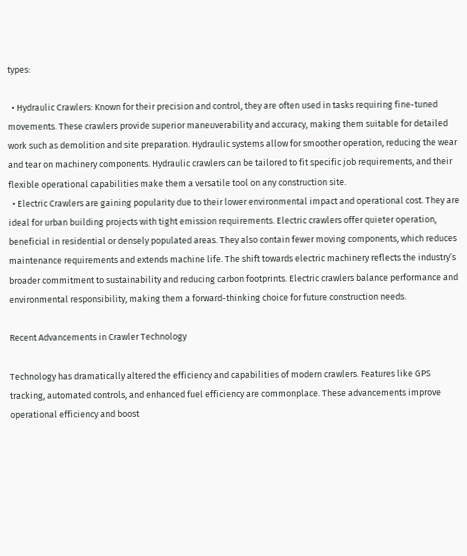types:

  • Hydraulic Crawlers: Known for their precision and control, they are often used in tasks requiring fine-tuned movements. These crawlers provide superior maneuverability and accuracy, making them suitable for detailed work such as demolition and site preparation. Hydraulic systems allow for smoother operation, reducing the wear and tear on machinery components. Hydraulic crawlers can be tailored to fit specific job requirements, and their flexible operational capabilities make them a versatile tool on any construction site.
  • Electric Crawlers are gaining popularity due to their lower environmental impact and operational cost. They are ideal for urban building projects with tight emission requirements. Electric crawlers offer quieter operation, beneficial in residential or densely populated areas. They also contain fewer moving components, which reduces maintenance requirements and extends machine life. The shift towards electric machinery reflects the industry’s broader commitment to sustainability and reducing carbon footprints. Electric crawlers balance performance and environmental responsibility, making them a forward-thinking choice for future construction needs.

Recent Advancements in Crawler Technology

Technology has dramatically altered the efficiency and capabilities of modern crawlers. Features like GPS tracking, automated controls, and enhanced fuel efficiency are commonplace. These advancements improve operational efficiency and boost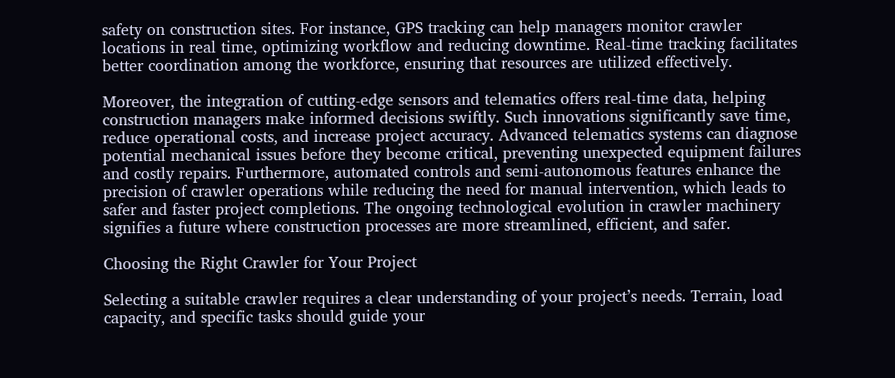safety on construction sites. For instance, GPS tracking can help managers monitor crawler locations in real time, optimizing workflow and reducing downtime. Real-time tracking facilitates better coordination among the workforce, ensuring that resources are utilized effectively.

Moreover, the integration of cutting-edge sensors and telematics offers real-time data, helping construction managers make informed decisions swiftly. Such innovations significantly save time, reduce operational costs, and increase project accuracy. Advanced telematics systems can diagnose potential mechanical issues before they become critical, preventing unexpected equipment failures and costly repairs. Furthermore, automated controls and semi-autonomous features enhance the precision of crawler operations while reducing the need for manual intervention, which leads to safer and faster project completions. The ongoing technological evolution in crawler machinery signifies a future where construction processes are more streamlined, efficient, and safer.

Choosing the Right Crawler for Your Project

Selecting a suitable crawler requires a clear understanding of your project’s needs. Terrain, load capacity, and specific tasks should guide your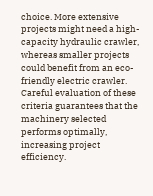choice. More extensive projects might need a high-capacity hydraulic crawler, whereas smaller projects could benefit from an eco-friendly electric crawler. Careful evaluation of these criteria guarantees that the machinery selected performs optimally, increasing project efficiency.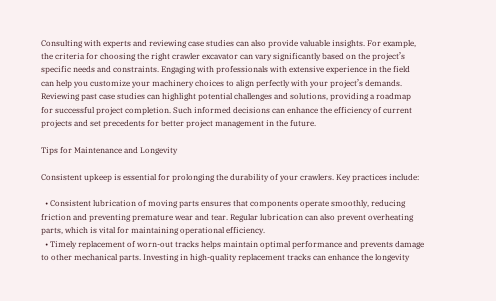Consulting with experts and reviewing case studies can also provide valuable insights. For example, the criteria for choosing the right crawler excavator can vary significantly based on the project’s specific needs and constraints. Engaging with professionals with extensive experience in the field can help you customize your machinery choices to align perfectly with your project’s demands. Reviewing past case studies can highlight potential challenges and solutions, providing a roadmap for successful project completion. Such informed decisions can enhance the efficiency of current projects and set precedents for better project management in the future.

Tips for Maintenance and Longevity

Consistent upkeep is essential for prolonging the durability of your crawlers. Key practices include:

  • Consistent lubrication of moving parts ensures that components operate smoothly, reducing friction and preventing premature wear and tear. Regular lubrication can also prevent overheating parts, which is vital for maintaining operational efficiency.
  • Timely replacement of worn-out tracks helps maintain optimal performance and prevents damage to other mechanical parts. Investing in high-quality replacement tracks can enhance the longevity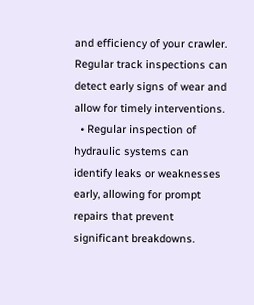and efficiency of your crawler. Regular track inspections can detect early signs of wear and allow for timely interventions.
  • Regular inspection of hydraulic systems can identify leaks or weaknesses early, allowing for prompt repairs that prevent significant breakdowns.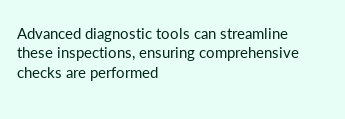Advanced diagnostic tools can streamline these inspections, ensuring comprehensive checks are performed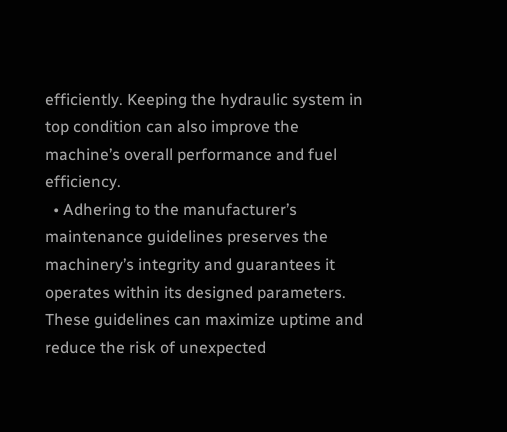efficiently. Keeping the hydraulic system in top condition can also improve the machine’s overall performance and fuel efficiency.
  • Adhering to the manufacturer’s maintenance guidelines preserves the machinery’s integrity and guarantees it operates within its designed parameters. These guidelines can maximize uptime and reduce the risk of unexpected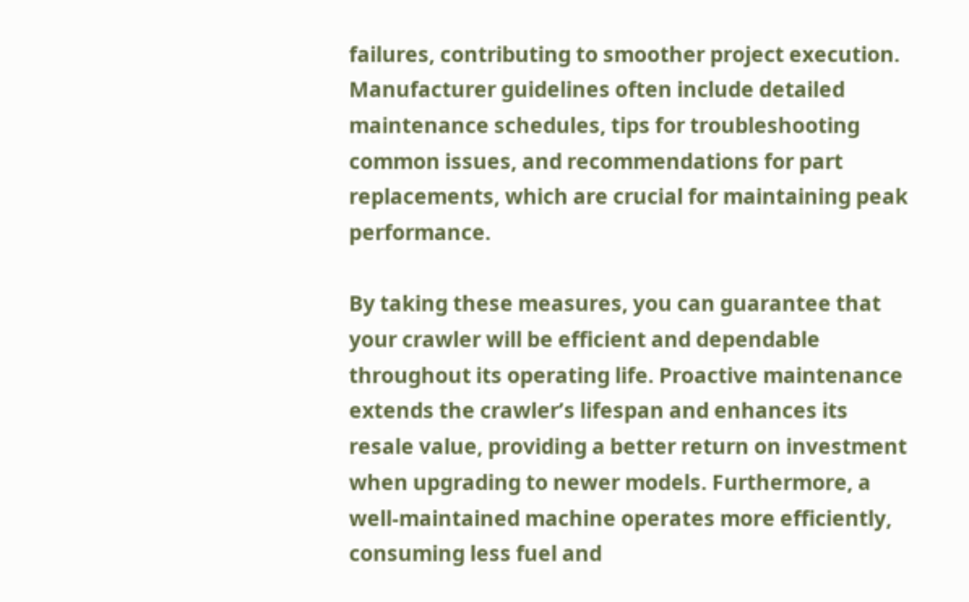failures, contributing to smoother project execution. Manufacturer guidelines often include detailed maintenance schedules, tips for troubleshooting common issues, and recommendations for part replacements, which are crucial for maintaining peak performance.

By taking these measures, you can guarantee that your crawler will be efficient and dependable throughout its operating life. Proactive maintenance extends the crawler’s lifespan and enhances its resale value, providing a better return on investment when upgrading to newer models. Furthermore, a well-maintained machine operates more efficiently, consuming less fuel and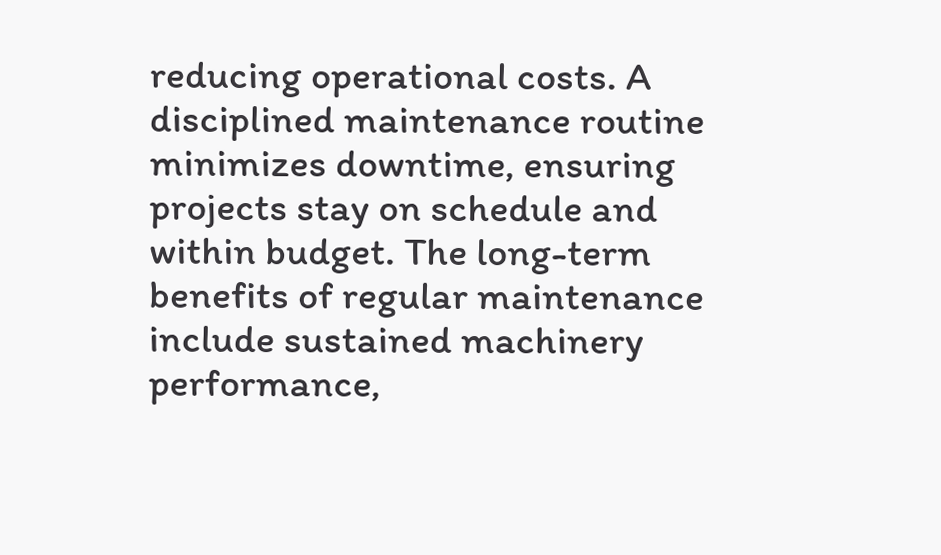reducing operational costs. A disciplined maintenance routine minimizes downtime, ensuring projects stay on schedule and within budget. The long-term benefits of regular maintenance include sustained machinery performance,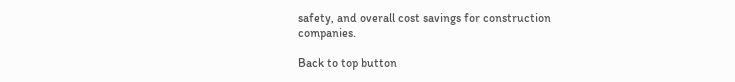safety, and overall cost savings for construction companies.

Back to top button